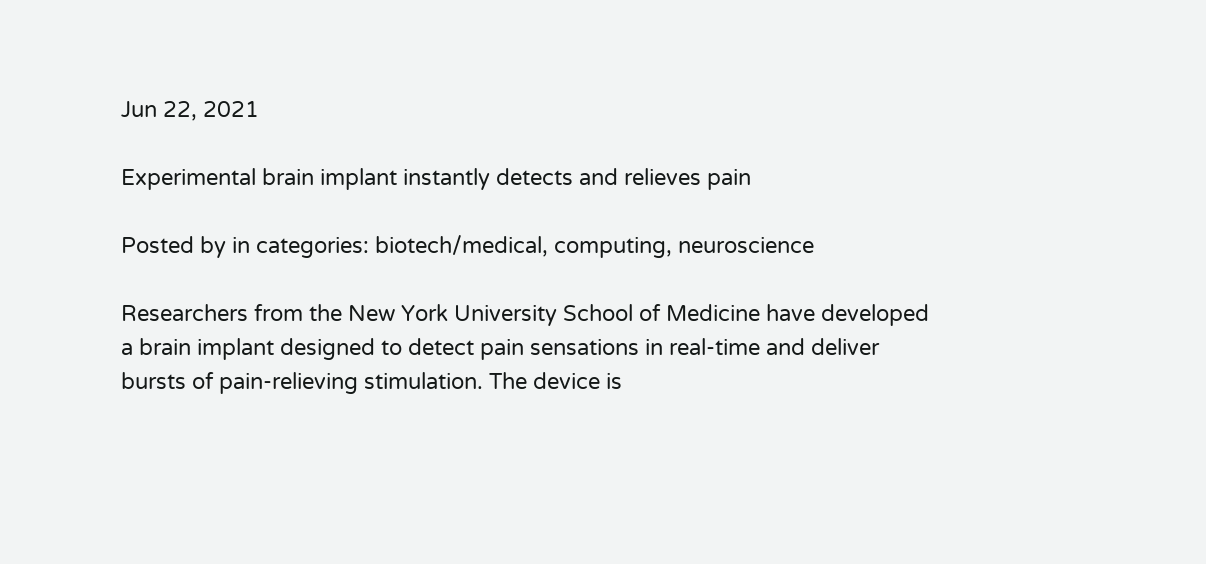Jun 22, 2021

Experimental brain implant instantly detects and relieves pain

Posted by in categories: biotech/medical, computing, neuroscience

Researchers from the New York University School of Medicine have developed a brain implant designed to detect pain sensations in real-time and deliver bursts of pain-relieving stimulation. The device is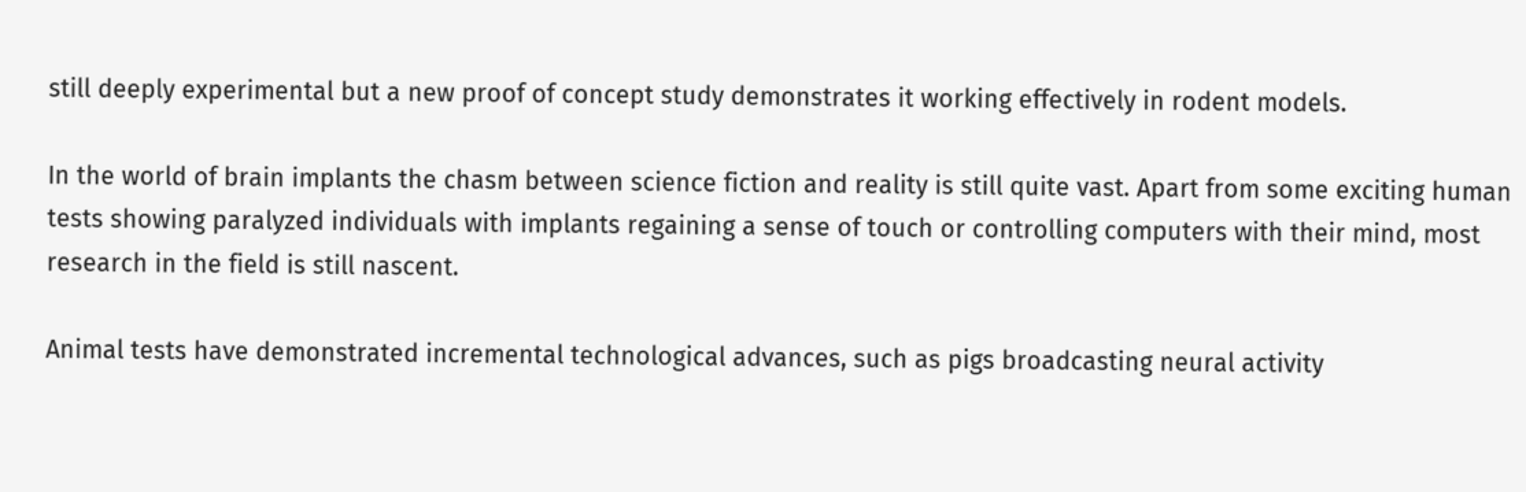still deeply experimental but a new proof of concept study demonstrates it working effectively in rodent models.

In the world of brain implants the chasm between science fiction and reality is still quite vast. Apart from some exciting human tests showing paralyzed individuals with implants regaining a sense of touch or controlling computers with their mind, most research in the field is still nascent.

Animal tests have demonstrated incremental technological advances, such as pigs broadcasting neural activity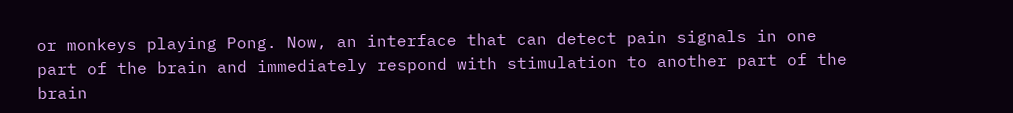or monkeys playing Pong. Now, an interface that can detect pain signals in one part of the brain and immediately respond with stimulation to another part of the brain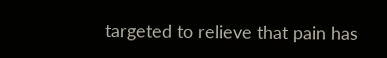targeted to relieve that pain has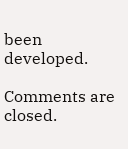been developed.

Comments are closed.